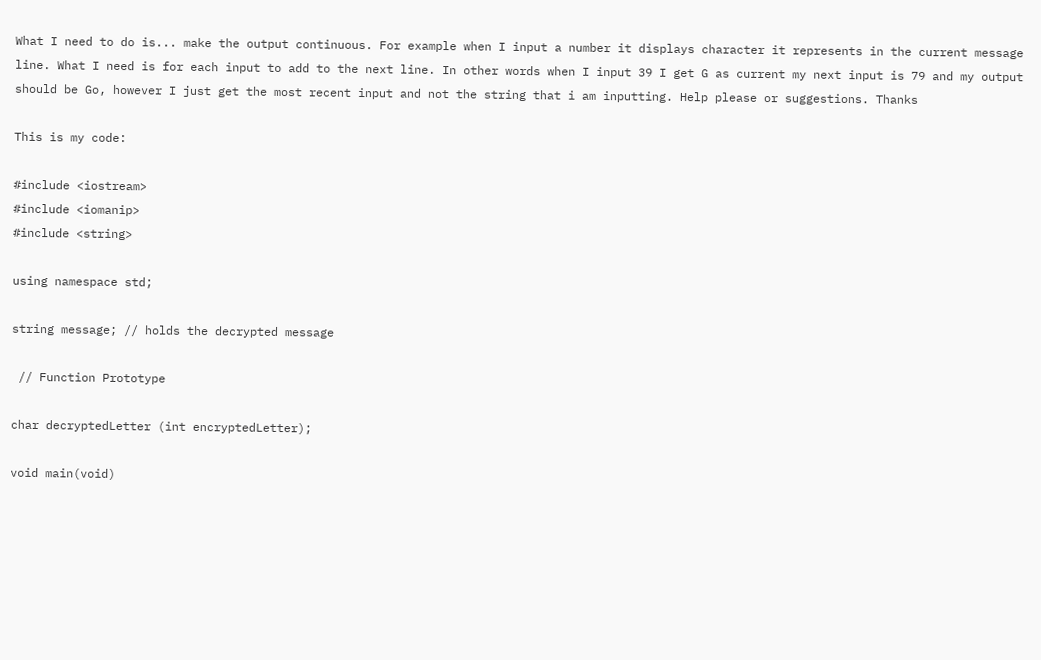What I need to do is... make the output continuous. For example when I input a number it displays character it represents in the current message line. What I need is for each input to add to the next line. In other words when I input 39 I get G as current my next input is 79 and my output should be Go, however I just get the most recent input and not the string that i am inputting. Help please or suggestions. Thanks

This is my code:

#include <iostream>
#include <iomanip>
#include <string>

using namespace std;

string message; // holds the decrypted message

 // Function Prototype

char decryptedLetter (int encryptedLetter);

void main(void)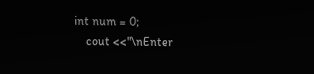int num = 0;
    cout <<"\nEnter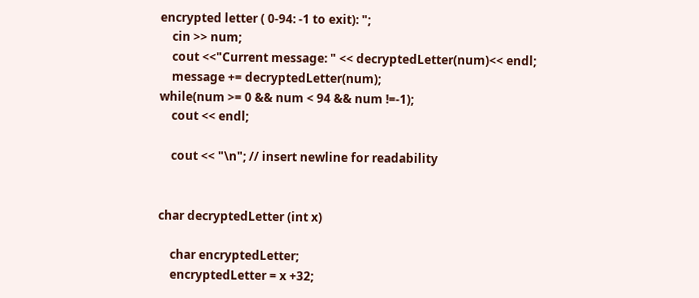encrypted letter ( 0-94: -1 to exit): ";
    cin >> num;
    cout <<"Current message: " << decryptedLetter(num)<< endl;
    message += decryptedLetter(num);
while(num >= 0 && num < 94 && num !=-1);
    cout << endl;

    cout << "\n"; // insert newline for readability


char decryptedLetter (int x)

    char encryptedLetter;
    encryptedLetter = x +32;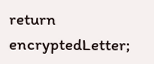return encryptedLetter;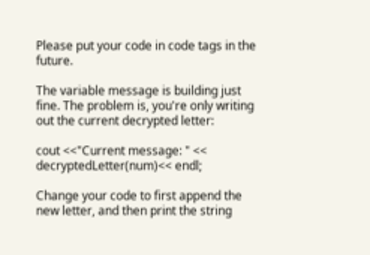Please put your code in code tags in the future.

The variable message is building just fine. The problem is, you're only writing out the current decrypted letter:

cout <<"Current message: " << decryptedLetter(num)<< endl;

Change your code to first append the new letter, and then print the string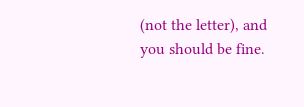(not the letter), and you should be fine.